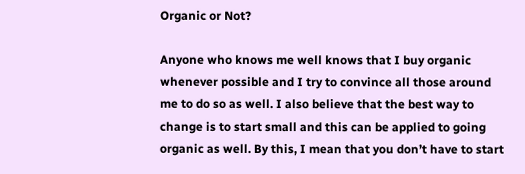Organic or Not?

Anyone who knows me well knows that I buy organic whenever possible and I try to convince all those around me to do so as well. I also believe that the best way to change is to start small and this can be applied to going organic as well. By this, I mean that you don’t have to start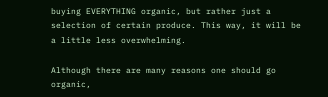buying EVERYTHING organic, but rather just a selection of certain produce. This way, it will be a little less overwhelming.

Although there are many reasons one should go organic,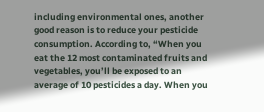including environmental ones, another good reason is to reduce your pesticide consumption. According to, “When you eat the 12 most contaminated fruits and vegetables, you’ll be exposed to an average of 10 pesticides a day. When you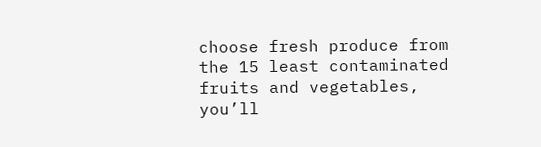choose fresh produce from the 15 least contaminated fruits and vegetables, you’ll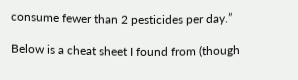consume fewer than 2 pesticides per day.”

Below is a cheat sheet I found from (though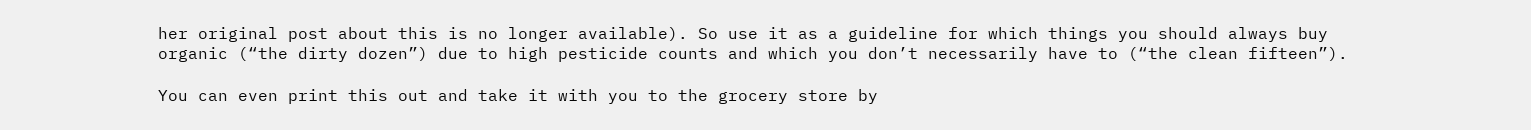her original post about this is no longer available). So use it as a guideline for which things you should always buy organic (“the dirty dozen”) due to high pesticide counts and which you don’t necessarily have to (“the clean fifteen”).

You can even print this out and take it with you to the grocery store by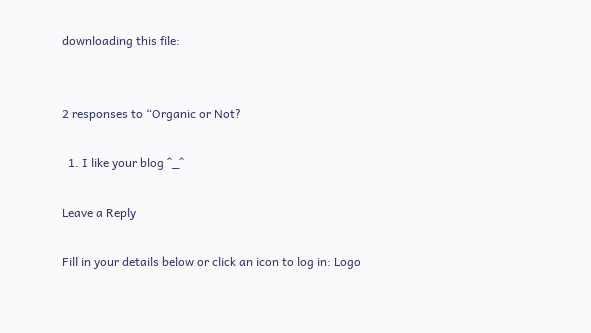downloading this file:


2 responses to “Organic or Not?

  1. I like your blog ^_^

Leave a Reply

Fill in your details below or click an icon to log in: Logo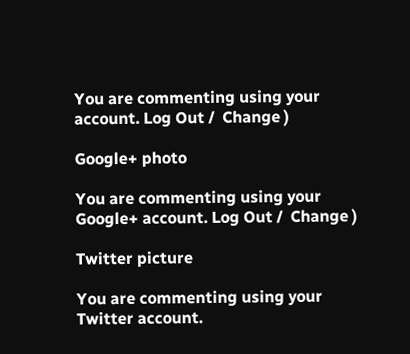You are commenting using your account. Log Out /  Change )

Google+ photo

You are commenting using your Google+ account. Log Out /  Change )

Twitter picture

You are commenting using your Twitter account.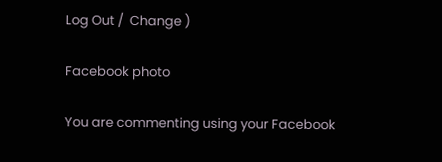Log Out /  Change )

Facebook photo

You are commenting using your Facebook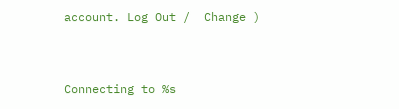account. Log Out /  Change )


Connecting to %s